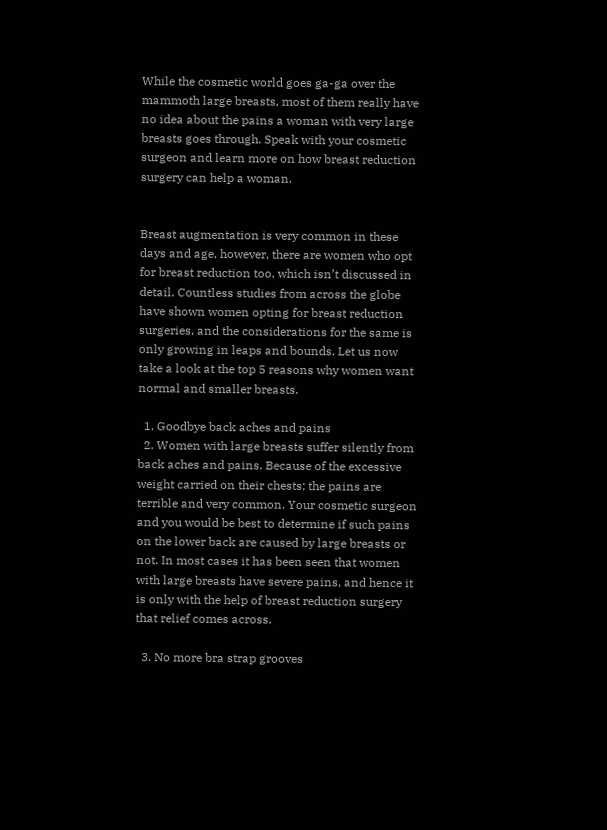While the cosmetic world goes ga-ga over the mammoth large breasts, most of them really have no idea about the pains a woman with very large breasts goes through. Speak with your cosmetic surgeon and learn more on how breast reduction surgery can help a woman.


Breast augmentation is very common in these days and age, however, there are women who opt for breast reduction too, which isn’t discussed in detail. Countless studies from across the globe have shown women opting for breast reduction surgeries, and the considerations for the same is only growing in leaps and bounds. Let us now take a look at the top 5 reasons why women want normal and smaller breasts.

  1. Goodbye back aches and pains
  2. Women with large breasts suffer silently from back aches and pains. Because of the excessive weight carried on their chests; the pains are terrible and very common. Your cosmetic surgeon and you would be best to determine if such pains on the lower back are caused by large breasts or not. In most cases it has been seen that women with large breasts have severe pains, and hence it is only with the help of breast reduction surgery that relief comes across.

  3. No more bra strap grooves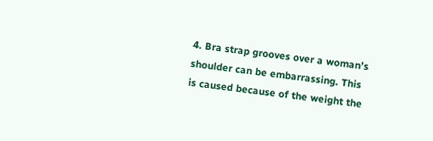4. Bra strap grooves over a woman’s shoulder can be embarrassing. This is caused because of the weight the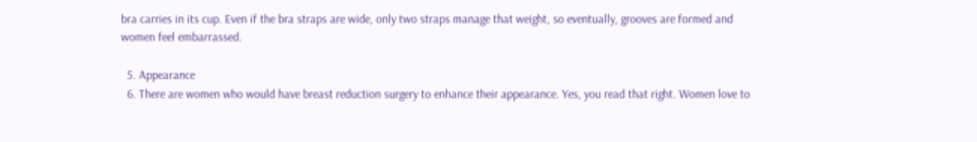bra carries in its cup. Even if the bra straps are wide, only two straps manage that weight, so eventually, grooves are formed and women feel embarrassed.

  5. Appearance
  6. There are women who would have breast reduction surgery to enhance their appearance. Yes, you read that right. Women love to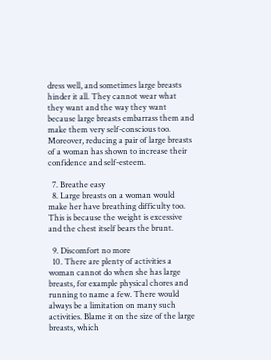dress well, and sometimes large breasts hinder it all. They cannot wear what they want and the way they want because large breasts embarrass them and make them very self-conscious too. Moreover, reducing a pair of large breasts of a woman has shown to increase their confidence and self-esteem.

  7. Breathe easy
  8. Large breasts on a woman would make her have breathing difficulty too. This is because the weight is excessive and the chest itself bears the brunt.

  9. Discomfort no more
  10. There are plenty of activities a woman cannot do when she has large breasts, for example physical chores and running to name a few. There would always be a limitation on many such activities. Blame it on the size of the large breasts, which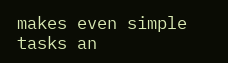makes even simple tasks an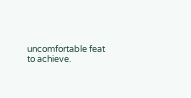uncomfortable feat to achieve.